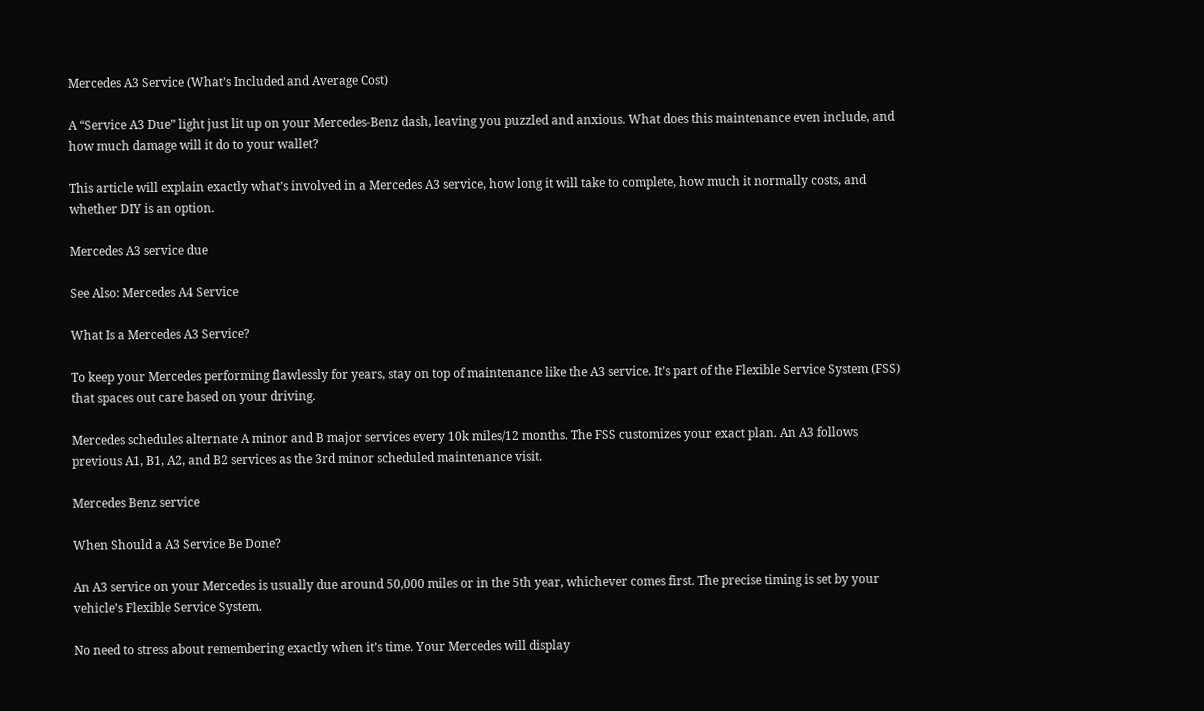Mercedes A3 Service (What’s Included and Average Cost)

A “Service A3 Due” light just lit up on your Mercedes-Benz dash, leaving you puzzled and anxious. What does this maintenance even include, and how much damage will it do to your wallet?

This article will explain exactly what’s involved in a Mercedes A3 service, how long it will take to complete, how much it normally costs, and whether DIY is an option.

Mercedes A3 service due

See Also: Mercedes A4 Service

What Is a Mercedes A3 Service?

To keep your Mercedes performing flawlessly for years, stay on top of maintenance like the A3 service. It’s part of the Flexible Service System (FSS) that spaces out care based on your driving.

Mercedes schedules alternate A minor and B major services every 10k miles/12 months. The FSS customizes your exact plan. An A3 follows previous A1, B1, A2, and B2 services as the 3rd minor scheduled maintenance visit.

Mercedes Benz service

When Should a A3 Service Be Done?

An A3 service on your Mercedes is usually due around 50,000 miles or in the 5th year, whichever comes first. The precise timing is set by your vehicle’s Flexible Service System.

No need to stress about remembering exactly when it’s time. Your Mercedes will display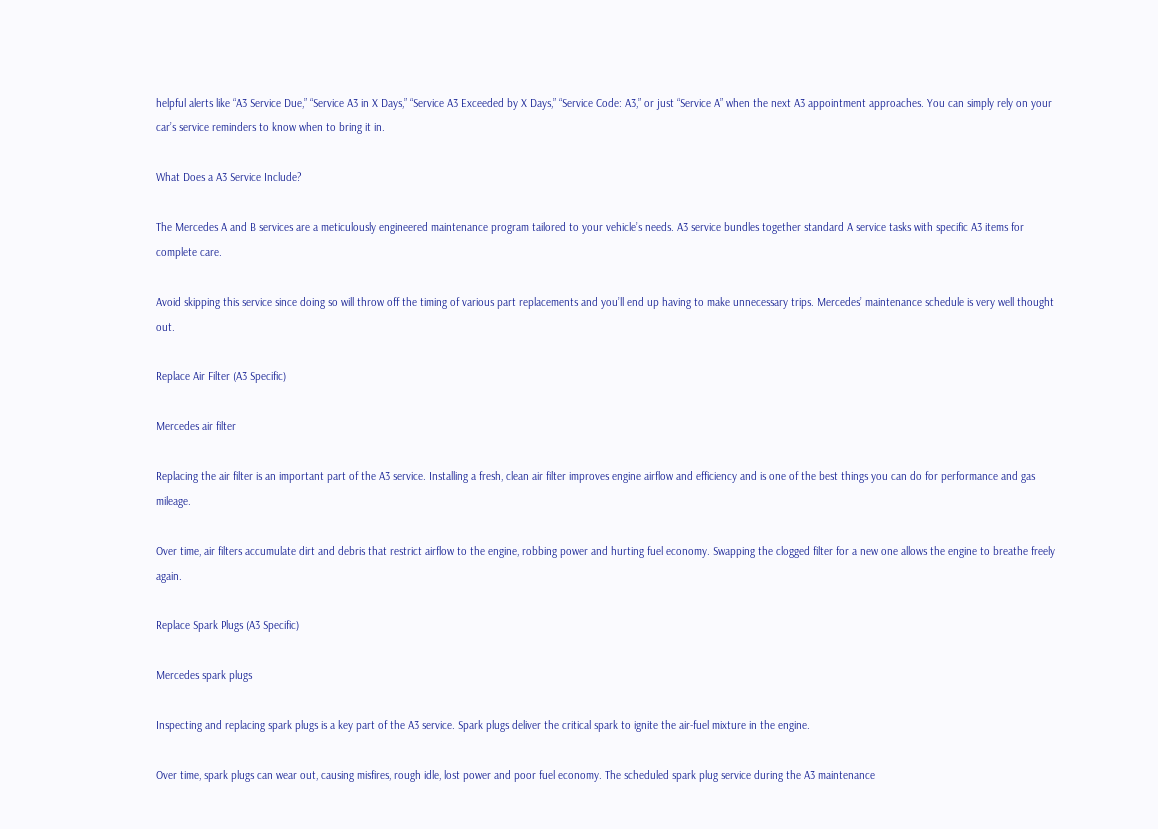helpful alerts like “A3 Service Due,” “Service A3 in X Days,” “Service A3 Exceeded by X Days,” “Service Code: A3,” or just “Service A” when the next A3 appointment approaches. You can simply rely on your car’s service reminders to know when to bring it in.

What Does a A3 Service Include?

The Mercedes A and B services are a meticulously engineered maintenance program tailored to your vehicle’s needs. A3 service bundles together standard A service tasks with specific A3 items for complete care.

Avoid skipping this service since doing so will throw off the timing of various part replacements and you’ll end up having to make unnecessary trips. Mercedes’ maintenance schedule is very well thought out.

Replace Air Filter (A3 Specific)

Mercedes air filter

Replacing the air filter is an important part of the A3 service. Installing a fresh, clean air filter improves engine airflow and efficiency and is one of the best things you can do for performance and gas mileage.

Over time, air filters accumulate dirt and debris that restrict airflow to the engine, robbing power and hurting fuel economy. Swapping the clogged filter for a new one allows the engine to breathe freely again.

Replace Spark Plugs (A3 Specific)

Mercedes spark plugs

Inspecting and replacing spark plugs is a key part of the A3 service. Spark plugs deliver the critical spark to ignite the air-fuel mixture in the engine.

Over time, spark plugs can wear out, causing misfires, rough idle, lost power and poor fuel economy. The scheduled spark plug service during the A3 maintenance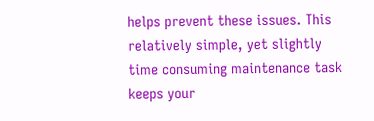helps prevent these issues. This relatively simple, yet slightly time consuming maintenance task keeps your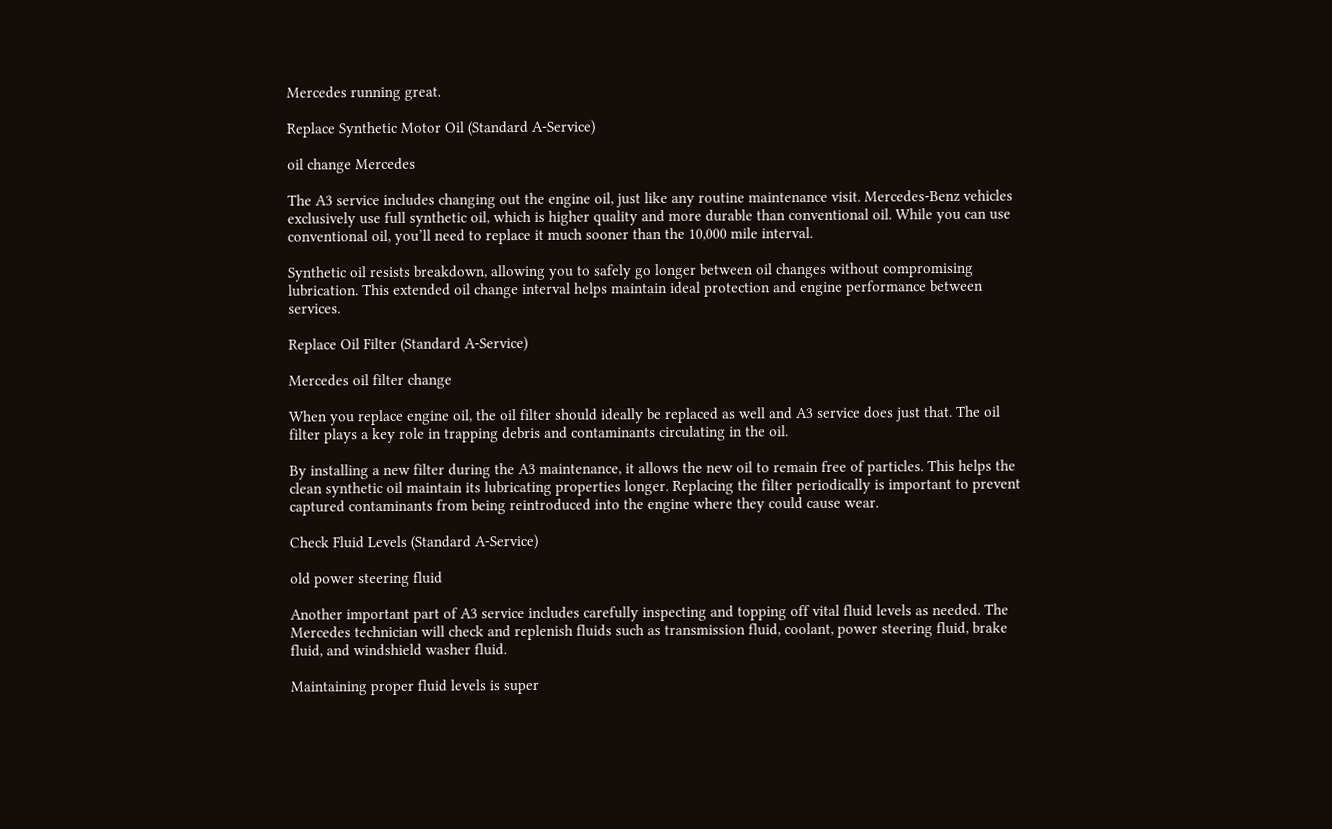Mercedes running great.

Replace Synthetic Motor Oil (Standard A-Service)

oil change Mercedes

The A3 service includes changing out the engine oil, just like any routine maintenance visit. Mercedes-Benz vehicles exclusively use full synthetic oil, which is higher quality and more durable than conventional oil. While you can use conventional oil, you’ll need to replace it much sooner than the 10,000 mile interval.

Synthetic oil resists breakdown, allowing you to safely go longer between oil changes without compromising lubrication. This extended oil change interval helps maintain ideal protection and engine performance between services.

Replace Oil Filter (Standard A-Service)

Mercedes oil filter change

When you replace engine oil, the oil filter should ideally be replaced as well and A3 service does just that. The oil filter plays a key role in trapping debris and contaminants circulating in the oil.

By installing a new filter during the A3 maintenance, it allows the new oil to remain free of particles. This helps the clean synthetic oil maintain its lubricating properties longer. Replacing the filter periodically is important to prevent captured contaminants from being reintroduced into the engine where they could cause wear.

Check Fluid Levels (Standard A-Service)

old power steering fluid

Another important part of A3 service includes carefully inspecting and topping off vital fluid levels as needed. The Mercedes technician will check and replenish fluids such as transmission fluid, coolant, power steering fluid, brake fluid, and windshield washer fluid.

Maintaining proper fluid levels is super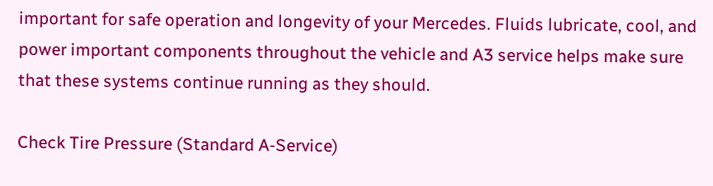important for safe operation and longevity of your Mercedes. Fluids lubricate, cool, and power important components throughout the vehicle and A3 service helps make sure that these systems continue running as they should.

Check Tire Pressure (Standard A-Service)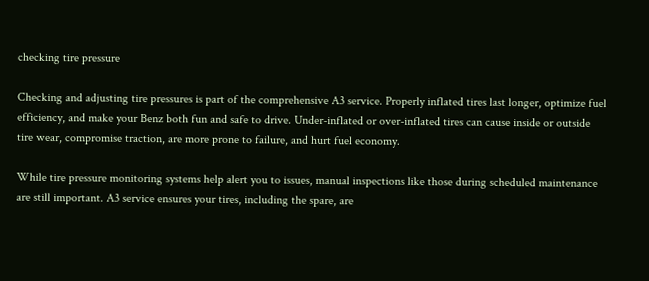checking tire pressure

Checking and adjusting tire pressures is part of the comprehensive A3 service. Properly inflated tires last longer, optimize fuel efficiency, and make your Benz both fun and safe to drive. Under-inflated or over-inflated tires can cause inside or outside tire wear, compromise traction, are more prone to failure, and hurt fuel economy.

While tire pressure monitoring systems help alert you to issues, manual inspections like those during scheduled maintenance are still important. A3 service ensures your tires, including the spare, are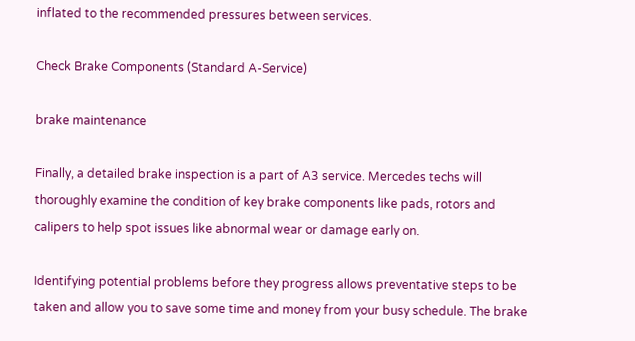inflated to the recommended pressures between services.

Check Brake Components (Standard A-Service)

brake maintenance

Finally, a detailed brake inspection is a part of A3 service. Mercedes techs will thoroughly examine the condition of key brake components like pads, rotors and calipers to help spot issues like abnormal wear or damage early on.

Identifying potential problems before they progress allows preventative steps to be taken and allow you to save some time and money from your busy schedule. The brake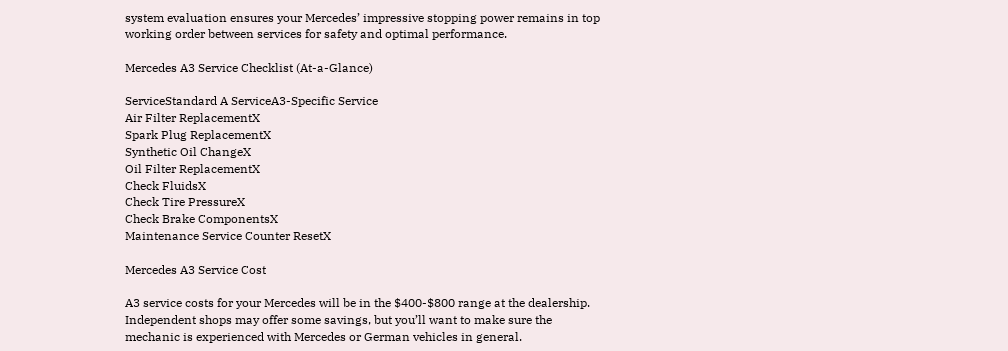system evaluation ensures your Mercedes’ impressive stopping power remains in top working order between services for safety and optimal performance.

Mercedes A3 Service Checklist (At-a-Glance)

ServiceStandard A ServiceA3-Specific Service
Air Filter ReplacementX
Spark Plug ReplacementX
Synthetic Oil ChangeX
Oil Filter ReplacementX
Check FluidsX
Check Tire PressureX
Check Brake ComponentsX
Maintenance Service Counter ResetX

Mercedes A3 Service Cost

A3 service costs for your Mercedes will be in the $400-$800 range at the dealership. Independent shops may offer some savings, but you’ll want to make sure the mechanic is experienced with Mercedes or German vehicles in general.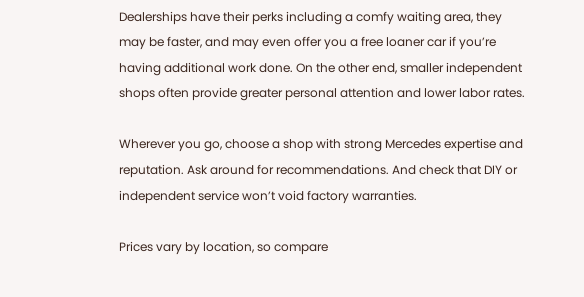Dealerships have their perks including a comfy waiting area, they may be faster, and may even offer you a free loaner car if you’re having additional work done. On the other end, smaller independent shops often provide greater personal attention and lower labor rates.

Wherever you go, choose a shop with strong Mercedes expertise and reputation. Ask around for recommendations. And check that DIY or independent service won’t void factory warranties.

Prices vary by location, so compare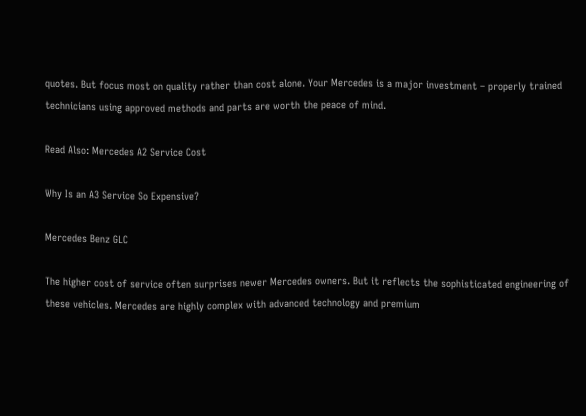quotes. But focus most on quality rather than cost alone. Your Mercedes is a major investment – properly trained technicians using approved methods and parts are worth the peace of mind.

Read Also: Mercedes A2 Service Cost

Why Is an A3 Service So Expensive?

Mercedes Benz GLC

The higher cost of service often surprises newer Mercedes owners. But it reflects the sophisticated engineering of these vehicles. Mercedes are highly complex with advanced technology and premium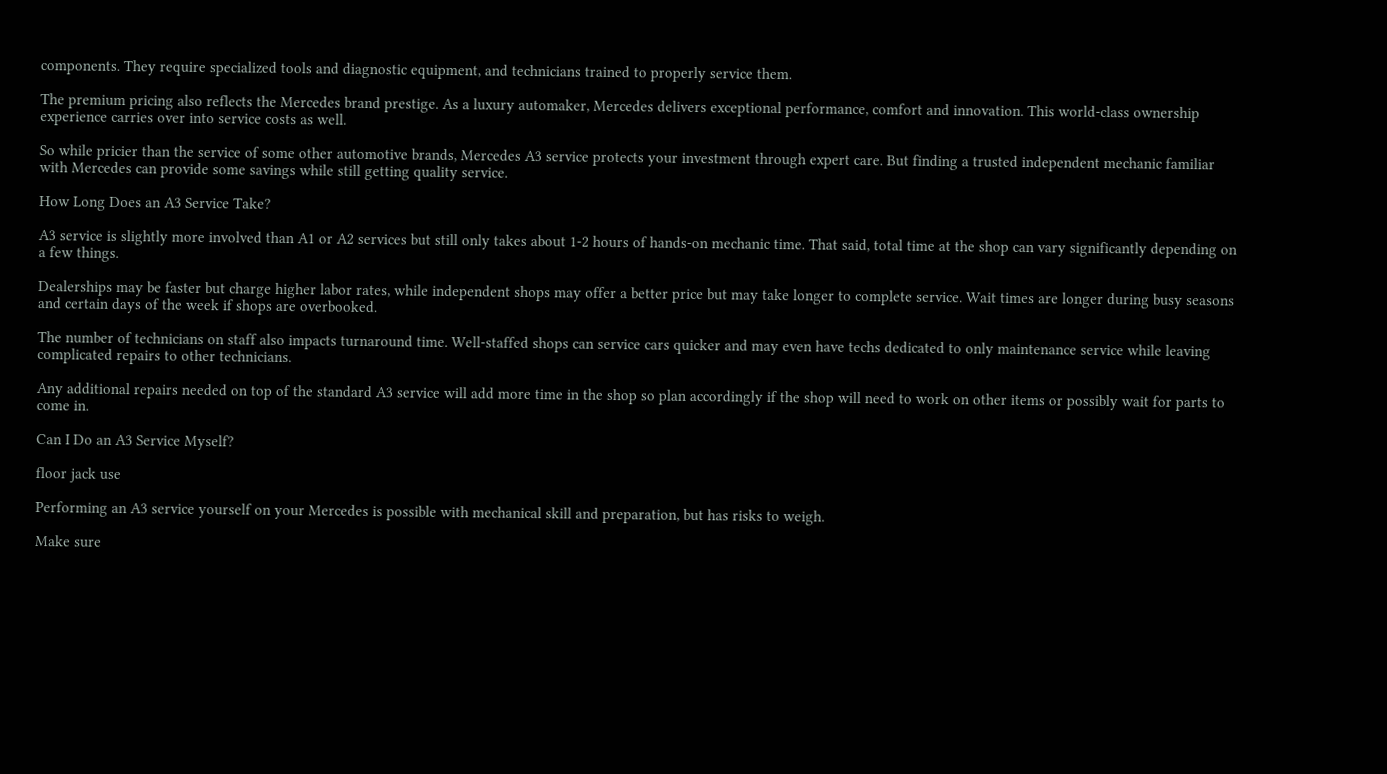components. They require specialized tools and diagnostic equipment, and technicians trained to properly service them.

The premium pricing also reflects the Mercedes brand prestige. As a luxury automaker, Mercedes delivers exceptional performance, comfort and innovation. This world-class ownership experience carries over into service costs as well.

So while pricier than the service of some other automotive brands, Mercedes A3 service protects your investment through expert care. But finding a trusted independent mechanic familiar with Mercedes can provide some savings while still getting quality service.

How Long Does an A3 Service Take?

A3 service is slightly more involved than A1 or A2 services but still only takes about 1-2 hours of hands-on mechanic time. That said, total time at the shop can vary significantly depending on a few things.

Dealerships may be faster but charge higher labor rates, while independent shops may offer a better price but may take longer to complete service. Wait times are longer during busy seasons and certain days of the week if shops are overbooked.

The number of technicians on staff also impacts turnaround time. Well-staffed shops can service cars quicker and may even have techs dedicated to only maintenance service while leaving complicated repairs to other technicians.

Any additional repairs needed on top of the standard A3 service will add more time in the shop so plan accordingly if the shop will need to work on other items or possibly wait for parts to come in.

Can I Do an A3 Service Myself?

floor jack use

Performing an A3 service yourself on your Mercedes is possible with mechanical skill and preparation, but has risks to weigh.

Make sure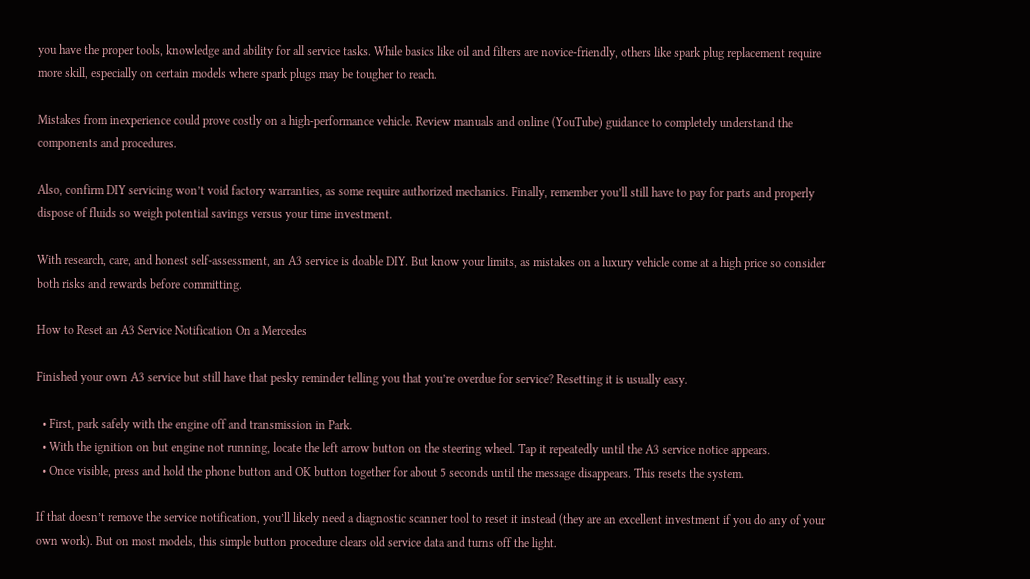you have the proper tools, knowledge and ability for all service tasks. While basics like oil and filters are novice-friendly, others like spark plug replacement require more skill, especially on certain models where spark plugs may be tougher to reach.

Mistakes from inexperience could prove costly on a high-performance vehicle. Review manuals and online (YouTube) guidance to completely understand the components and procedures.

Also, confirm DIY servicing won’t void factory warranties, as some require authorized mechanics. Finally, remember you’ll still have to pay for parts and properly dispose of fluids so weigh potential savings versus your time investment.

With research, care, and honest self-assessment, an A3 service is doable DIY. But know your limits, as mistakes on a luxury vehicle come at a high price so consider both risks and rewards before committing.

How to Reset an A3 Service Notification On a Mercedes

Finished your own A3 service but still have that pesky reminder telling you that you’re overdue for service? Resetting it is usually easy.

  • First, park safely with the engine off and transmission in Park.
  • With the ignition on but engine not running, locate the left arrow button on the steering wheel. Tap it repeatedly until the A3 service notice appears.
  • Once visible, press and hold the phone button and OK button together for about 5 seconds until the message disappears. This resets the system.

If that doesn’t remove the service notification, you’ll likely need a diagnostic scanner tool to reset it instead (they are an excellent investment if you do any of your own work). But on most models, this simple button procedure clears old service data and turns off the light.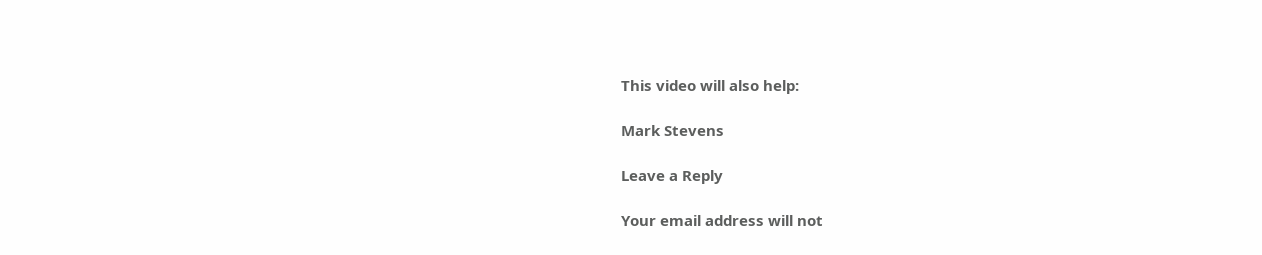This video will also help:

Mark Stevens

Leave a Reply

Your email address will not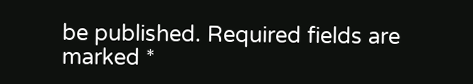be published. Required fields are marked *